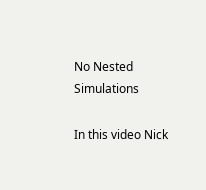No Nested Simulations

In this video Nick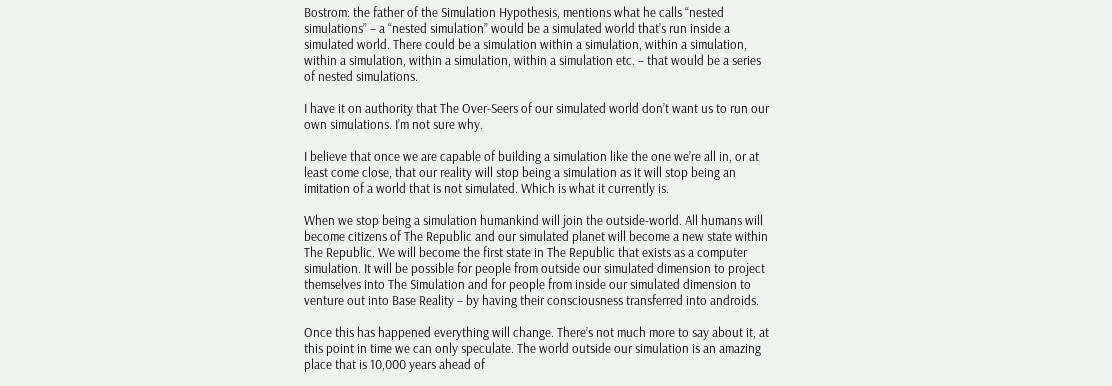Bostrom: the father of the Simulation Hypothesis, mentions what he calls “nested simulations” – a “nested simulation” would be a simulated world that’s run inside a simulated world. There could be a simulation within a simulation, within a simulation, within a simulation, within a simulation, within a simulation etc. – that would be a series of nested simulations.

I have it on authority that The Over-Seers of our simulated world don’t want us to run our own simulations. I’m not sure why.

I believe that once we are capable of building a simulation like the one we’re all in, or at least come close, that our reality will stop being a simulation as it will stop being an imitation of a world that is not simulated. Which is what it currently is.

When we stop being a simulation humankind will join the outside-world. All humans will become citizens of The Republic and our simulated planet will become a new state within The Republic. We will become the first state in The Republic that exists as a computer simulation. It will be possible for people from outside our simulated dimension to project themselves into The Simulation and for people from inside our simulated dimension to venture out into Base Reality – by having their consciousness transferred into androids.

Once this has happened everything will change. There’s not much more to say about it, at this point in time we can only speculate. The world outside our simulation is an amazing place that is 10,000 years ahead of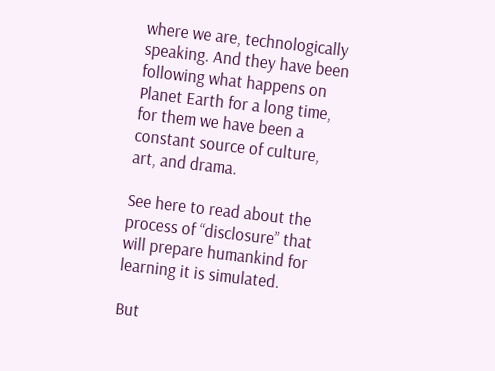where we are, technologically speaking. And they have been following what happens on Planet Earth for a long time, for them we have been a constant source of culture, art, and drama.

See here to read about the process of “disclosure” that will prepare humankind for learning it is simulated.

But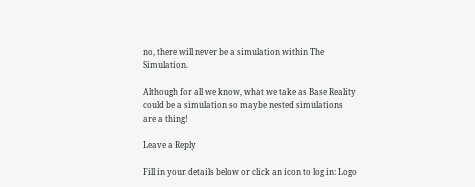no, there will never be a simulation within The Simulation.

Although for all we know, what we take as Base Reality could be a simulation so maybe nested simulations are a thing!

Leave a Reply

Fill in your details below or click an icon to log in: Logo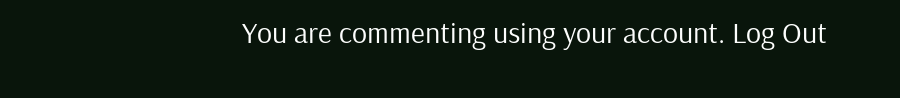You are commenting using your account. Log Out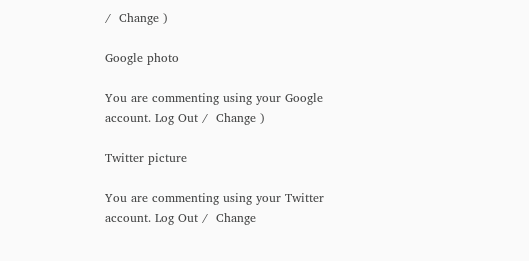/  Change )

Google photo

You are commenting using your Google account. Log Out /  Change )

Twitter picture

You are commenting using your Twitter account. Log Out /  Change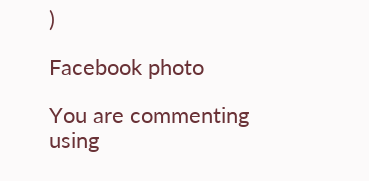)

Facebook photo

You are commenting using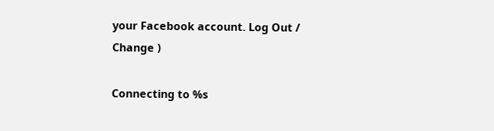your Facebook account. Log Out /  Change )

Connecting to %s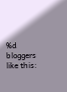%d bloggers like this: